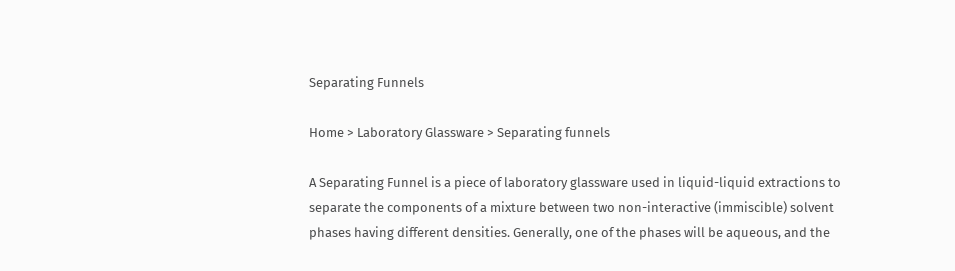Separating Funnels

Home > Laboratory Glassware > Separating funnels

A Separating Funnel is a piece of laboratory glassware used in liquid-liquid extractions to separate the components of a mixture between two non-interactive (immiscible) solvent phases having different densities. Generally, one of the phases will be aqueous, and the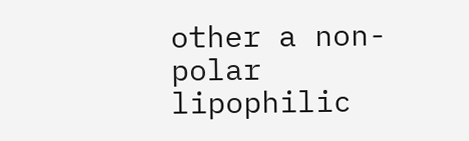other a non-polar lipophilic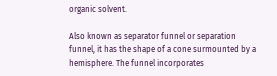organic solvent.

Also known as separator funnel or separation funnel, it has the shape of a cone surmounted by a hemisphere. The funnel incorporates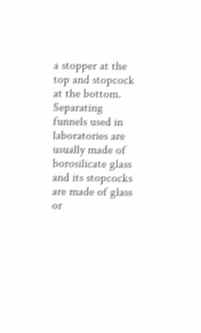a stopper at the top and stopcock at the bottom. Separating funnels used in laboratories are usually made of borosilicate glass and its stopcocks are made of glass or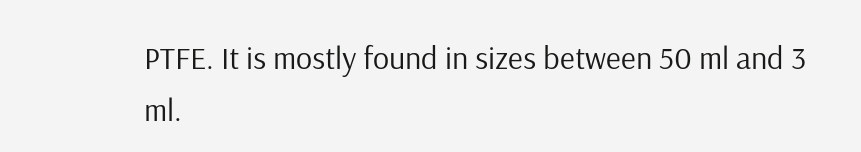PTFE. It is mostly found in sizes between 50 ml and 3 ml.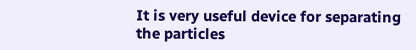It is very useful device for separating the particles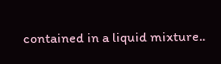contained in a liquid mixture..